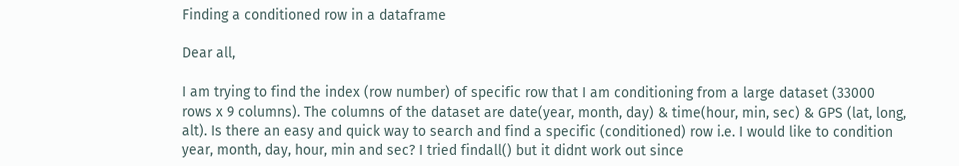Finding a conditioned row in a dataframe

Dear all,

I am trying to find the index (row number) of specific row that I am conditioning from a large dataset (33000 rows x 9 columns). The columns of the dataset are date(year, month, day) & time(hour, min, sec) & GPS (lat, long, alt). Is there an easy and quick way to search and find a specific (conditioned) row i.e. I would like to condition year, month, day, hour, min and sec? I tried findall() but it didnt work out since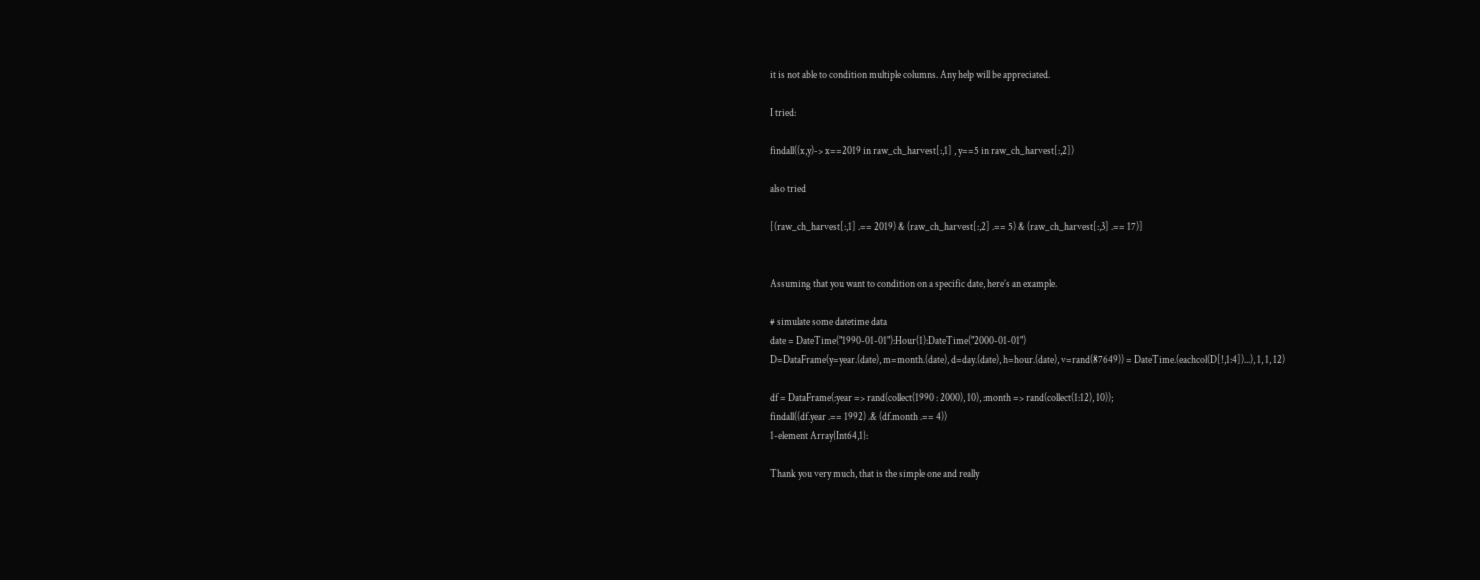it is not able to condition multiple columns. Any help will be appreciated.

I tried:

findall((x,y)-> x==2019 in raw_ch_harvest[:,1] , y==5 in raw_ch_harvest[:,2])

also tried

[(raw_ch_harvest[:,1] .== 2019) & (raw_ch_harvest[:,2] .== 5) & (raw_ch_harvest[:,3] .== 17)]


Assuming that you want to condition on a specific date, here’s an example.

# simulate some datetime data
date = DateTime("1990-01-01"):Hour(1):DateTime("2000-01-01")
D=DataFrame(y=year.(date), m=month.(date), d=day.(date), h=hour.(date), v=rand(87649)) = DateTime.(eachcol(D[!,1:4])...), 1, 1, 12)

df = DataFrame(:year => rand(collect(1990 : 2000), 10), :month => rand(collect(1:12), 10));
findall((df.year .== 1992) .& (df.month .== 4))
1-element Array{Int64,1}:

Thank you very much, that is the simple one and really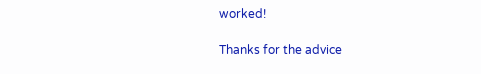worked!

Thanks for the advice